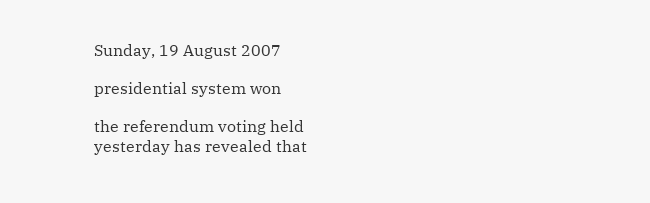Sunday, 19 August 2007

presidential system won

the referendum voting held yesterday has revealed that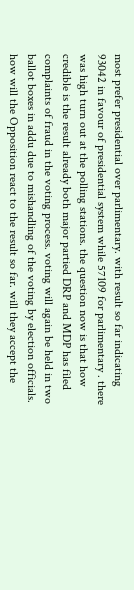most prefer presidential over parlimentary. with result so far indicating 93042 in favour of presidential system while 57109 for parlimentary . there was high turn out at the polling stations. the question now is that how credible is the result already both major partied DRP and MDP has filed complaints of fraud in the voting process. voting will again be held in two ballot boxes in addu due to mishandling of the voting by election officials. how will the Opposition react to the result so far. will they accept the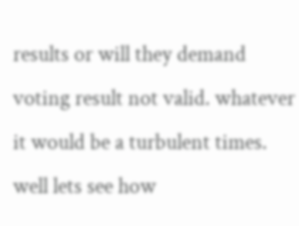results or will they demand voting result not valid. whatever it would be a turbulent times. well lets see how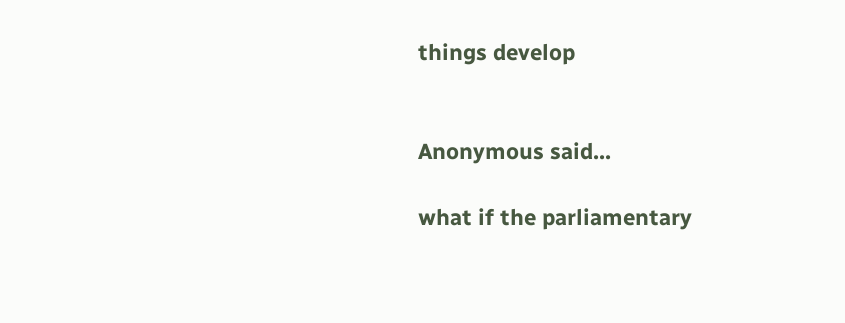things develop


Anonymous said...

what if the parliamentary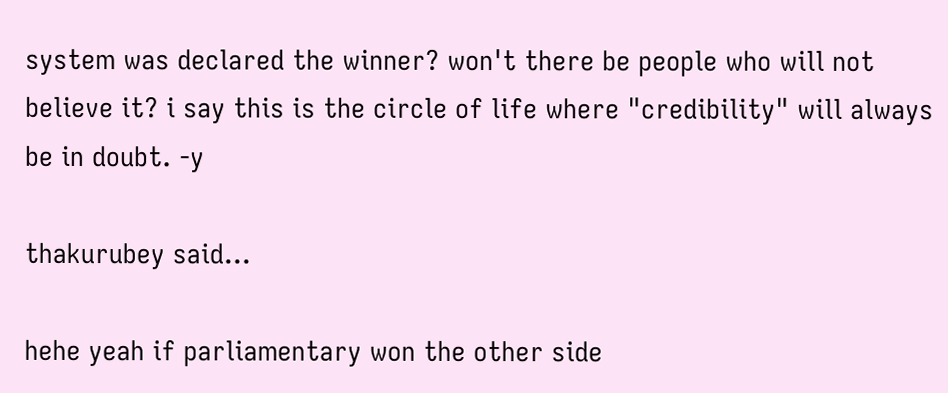system was declared the winner? won't there be people who will not believe it? i say this is the circle of life where "credibility" will always be in doubt. -y

thakurubey said...

hehe yeah if parliamentary won the other side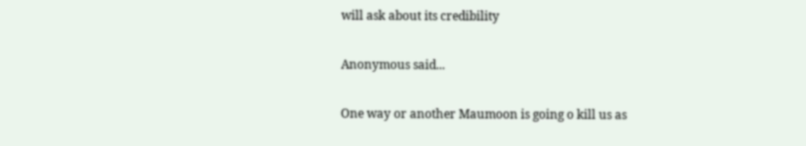will ask about its credibility

Anonymous said...

One way or another Maumoon is going o kill us as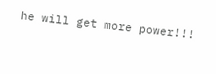he will get more power!!!